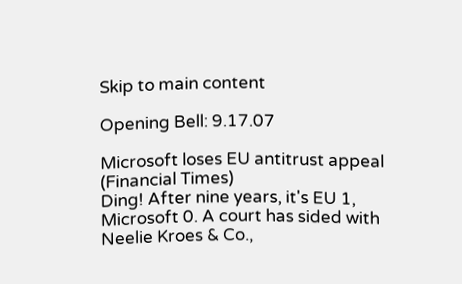Skip to main content

Opening Bell: 9.17.07

Microsoft loses EU antitrust appeal (Financial Times)
Ding! After nine years, it's EU 1, Microsoft 0. A court has sided with Neelie Kroes & Co.,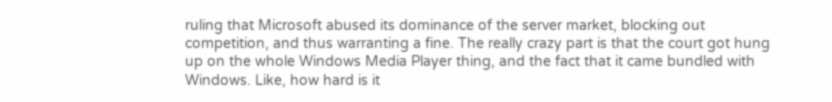ruling that Microsoft abused its dominance of the server market, blocking out competition, and thus warranting a fine. The really crazy part is that the court got hung up on the whole Windows Media Player thing, and the fact that it came bundled with Windows. Like, how hard is it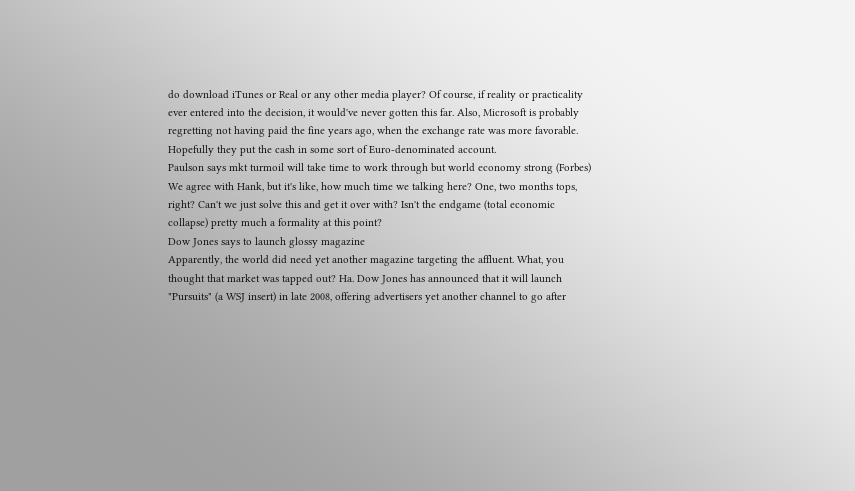do download iTunes or Real or any other media player? Of course, if reality or practicality ever entered into the decision, it would've never gotten this far. Also, Microsoft is probably regretting not having paid the fine years ago, when the exchange rate was more favorable. Hopefully they put the cash in some sort of Euro-denominated account.
Paulson says mkt turmoil will take time to work through but world economy strong (Forbes)
We agree with Hank, but it's like, how much time we talking here? One, two months tops, right? Can't we just solve this and get it over with? Isn't the endgame (total economic collapse) pretty much a formality at this point?
Dow Jones says to launch glossy magazine
Apparently, the world did need yet another magazine targeting the affluent. What, you thought that market was tapped out? Ha. Dow Jones has announced that it will launch "Pursuits" (a WSJ insert) in late 2008, offering advertisers yet another channel to go after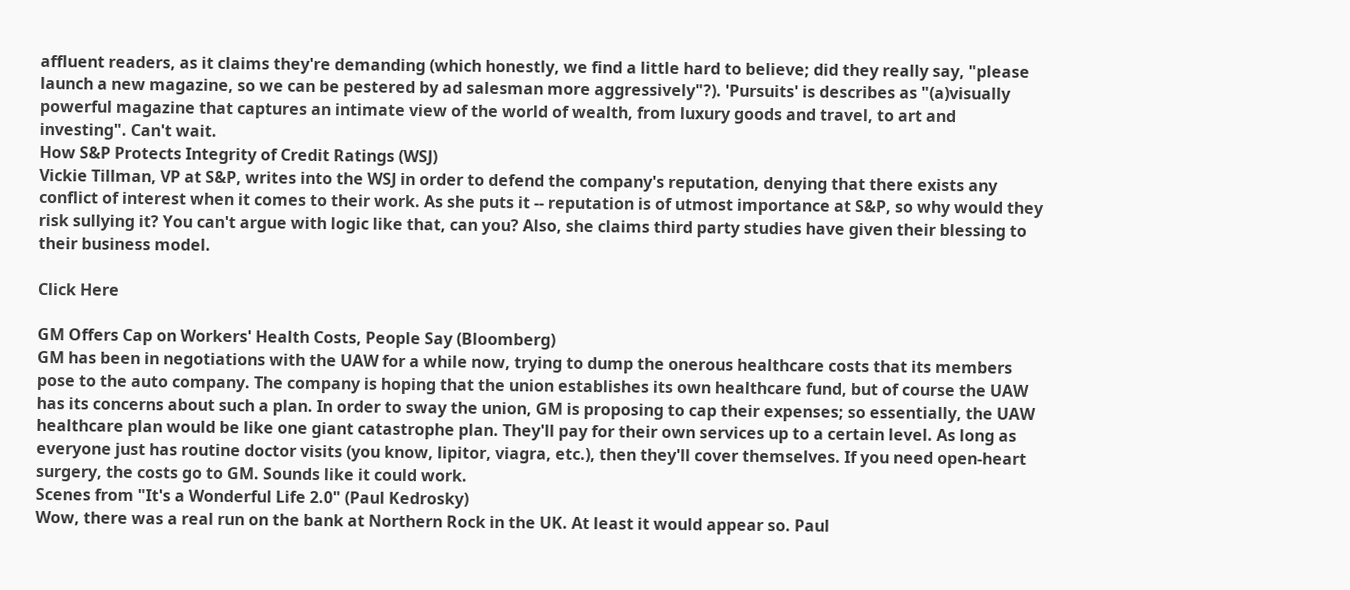affluent readers, as it claims they're demanding (which honestly, we find a little hard to believe; did they really say, "please launch a new magazine, so we can be pestered by ad salesman more aggressively"?). 'Pursuits' is describes as "(a)visually powerful magazine that captures an intimate view of the world of wealth, from luxury goods and travel, to art and investing". Can't wait.
How S&P Protects Integrity of Credit Ratings (WSJ)
Vickie Tillman, VP at S&P, writes into the WSJ in order to defend the company's reputation, denying that there exists any conflict of interest when it comes to their work. As she puts it -- reputation is of utmost importance at S&P, so why would they risk sullying it? You can't argue with logic like that, can you? Also, she claims third party studies have given their blessing to their business model.

Click Here

GM Offers Cap on Workers' Health Costs, People Say (Bloomberg)
GM has been in negotiations with the UAW for a while now, trying to dump the onerous healthcare costs that its members pose to the auto company. The company is hoping that the union establishes its own healthcare fund, but of course the UAW has its concerns about such a plan. In order to sway the union, GM is proposing to cap their expenses; so essentially, the UAW healthcare plan would be like one giant catastrophe plan. They'll pay for their own services up to a certain level. As long as everyone just has routine doctor visits (you know, lipitor, viagra, etc.), then they'll cover themselves. If you need open-heart surgery, the costs go to GM. Sounds like it could work.
Scenes from "It's a Wonderful Life 2.0" (Paul Kedrosky)
Wow, there was a real run on the bank at Northern Rock in the UK. At least it would appear so. Paul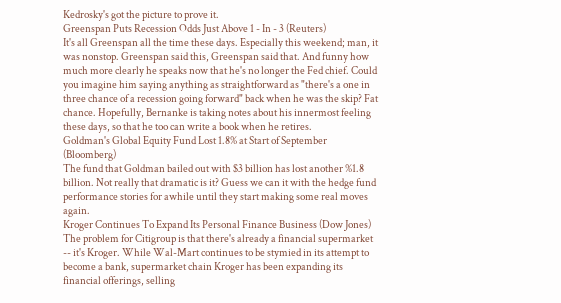Kedrosky's got the picture to prove it.
Greenspan Puts Recession Odds Just Above 1 - In - 3 (Reuters)
It's all Greenspan all the time these days. Especially this weekend; man, it was nonstop. Greenspan said this, Greenspan said that. And funny how much more clearly he speaks now that he's no longer the Fed chief. Could you imagine him saying anything as straightforward as "there's a one in three chance of a recession going forward" back when he was the skip? Fat chance. Hopefully, Bernanke is taking notes about his innermost feeling these days, so that he too can write a book when he retires.
Goldman's Global Equity Fund Lost 1.8% at Start of September (Bloomberg)
The fund that Goldman bailed out with $3 billion has lost another %1.8 billion. Not really that dramatic is it? Guess we can it with the hedge fund performance stories for awhile until they start making some real moves again.
Kroger Continues To Expand Its Personal Finance Business (Dow Jones)
The problem for Citigroup is that there's already a financial supermarket -- it's Kroger. While Wal-Mart continues to be stymied in its attempt to become a bank, supermarket chain Kroger has been expanding its financial offerings, selling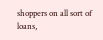shoppers on all sort of loans,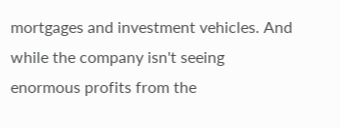mortgages and investment vehicles. And while the company isn't seeing enormous profits from the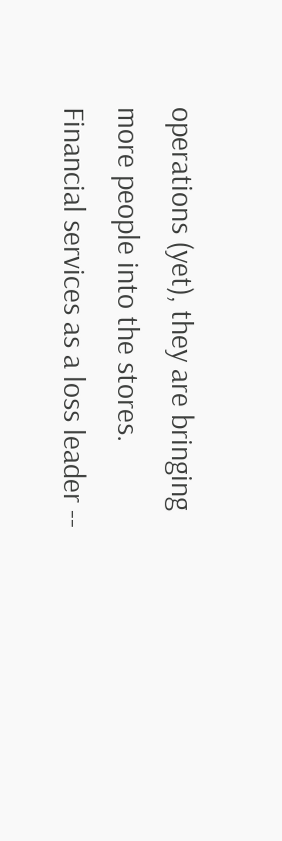operations (yet), they are bringing more people into the stores. Financial services as a loss leader --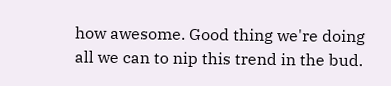how awesome. Good thing we're doing all we can to nip this trend in the bud.